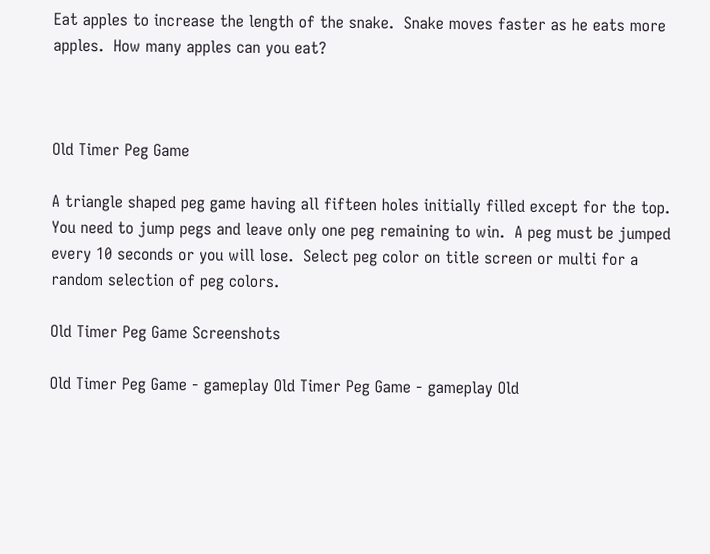Eat apples to increase the length of the snake.  Snake moves faster as he eats more apples.  How many apples can you eat?



Old Timer Peg Game

A triangle shaped peg game having all fifteen holes initially filled except for the top.  You need to jump pegs and leave only one peg remaining to win.  A peg must be jumped every 10 seconds or you will lose.  Select peg color on title screen or multi for a random selection of peg colors.

Old Timer Peg Game Screenshots

Old Timer Peg Game - gameplay Old Timer Peg Game - gameplay Old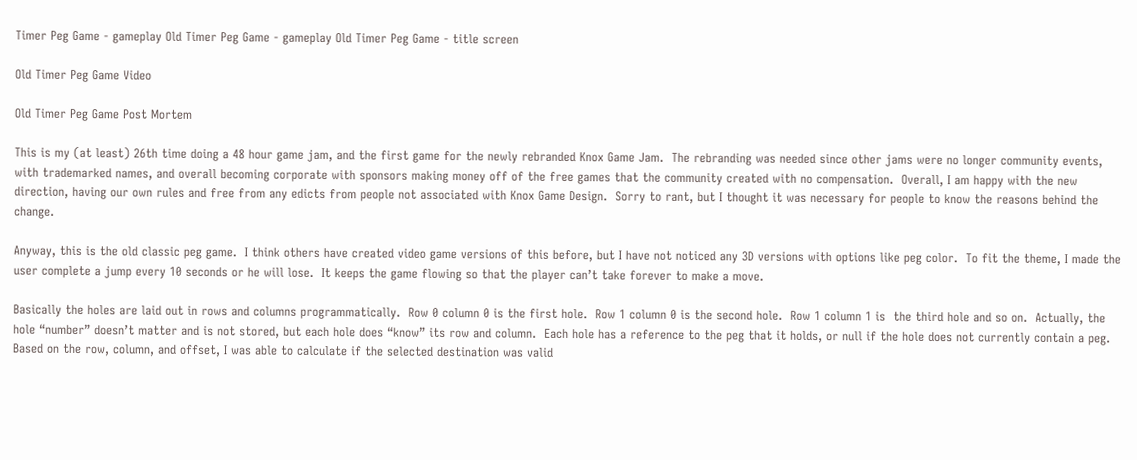Timer Peg Game - gameplay Old Timer Peg Game - gameplay Old Timer Peg Game - title screen

Old Timer Peg Game Video

Old Timer Peg Game Post Mortem

This is my (at least) 26th time doing a 48 hour game jam, and the first game for the newly rebranded Knox Game Jam.  The rebranding was needed since other jams were no longer community events, with trademarked names, and overall becoming corporate with sponsors making money off of the free games that the community created with no compensation.  Overall, I am happy with the new direction, having our own rules and free from any edicts from people not associated with Knox Game Design.  Sorry to rant, but I thought it was necessary for people to know the reasons behind the change.

Anyway, this is the old classic peg game.  I think others have created video game versions of this before, but I have not noticed any 3D versions with options like peg color.  To fit the theme, I made the user complete a jump every 10 seconds or he will lose.  It keeps the game flowing so that the player can’t take forever to make a move.

Basically the holes are laid out in rows and columns programmatically.  Row 0 column 0 is the first hole.  Row 1 column 0 is the second hole.  Row 1 column 1 is  the third hole and so on.  Actually, the hole “number” doesn’t matter and is not stored, but each hole does “know” its row and column.  Each hole has a reference to the peg that it holds, or null if the hole does not currently contain a peg.  Based on the row, column, and offset, I was able to calculate if the selected destination was valid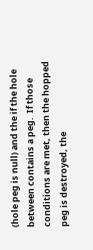(hole peg is null) and the if the hole between contains a peg.  If those conditions are met, then the hopped peg is destroyed, the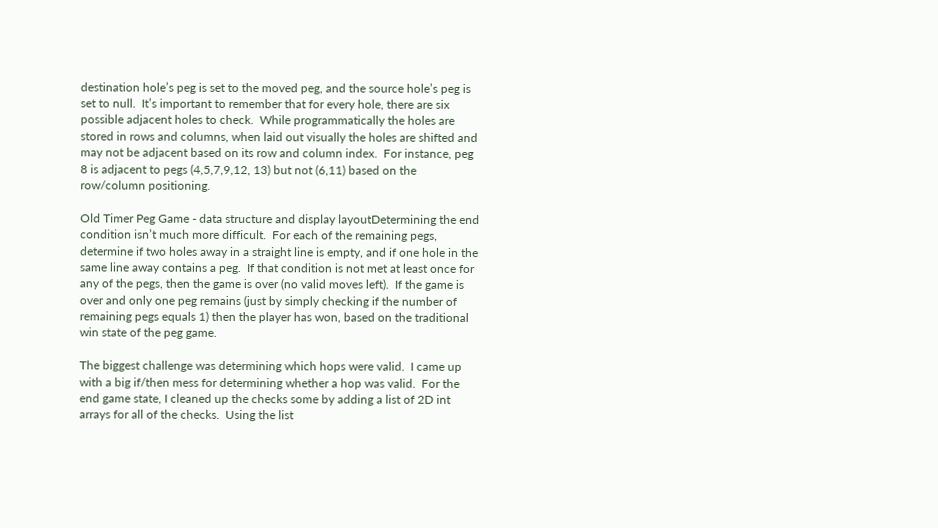destination hole’s peg is set to the moved peg, and the source hole’s peg is set to null.  It’s important to remember that for every hole, there are six possible adjacent holes to check.  While programmatically the holes are stored in rows and columns, when laid out visually the holes are shifted and may not be adjacent based on its row and column index.  For instance, peg 8 is adjacent to pegs (4,5,7,9,12, 13) but not (6,11) based on the row/column positioning.

Old Timer Peg Game - data structure and display layoutDetermining the end condition isn’t much more difficult.  For each of the remaining pegs, determine if two holes away in a straight line is empty, and if one hole in the same line away contains a peg.  If that condition is not met at least once for any of the pegs, then the game is over (no valid moves left).  If the game is over and only one peg remains (just by simply checking if the number of remaining pegs equals 1) then the player has won, based on the traditional win state of the peg game.

The biggest challenge was determining which hops were valid.  I came up with a big if/then mess for determining whether a hop was valid.  For the end game state, I cleaned up the checks some by adding a list of 2D int arrays for all of the checks.  Using the list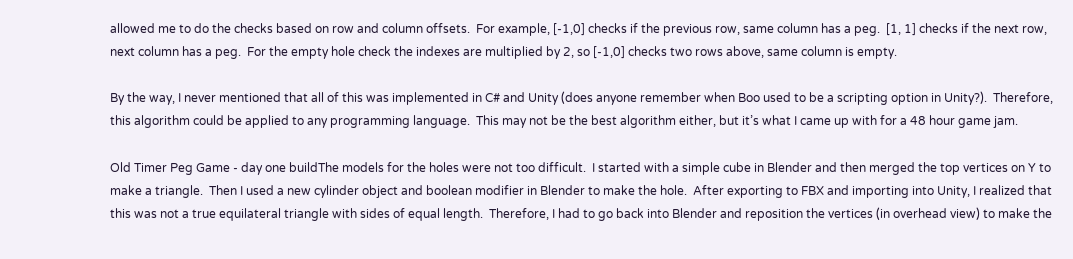allowed me to do the checks based on row and column offsets.  For example, [-1,0] checks if the previous row, same column has a peg.  [1, 1] checks if the next row, next column has a peg.  For the empty hole check the indexes are multiplied by 2, so [-1,0] checks two rows above, same column is empty.

By the way, I never mentioned that all of this was implemented in C# and Unity (does anyone remember when Boo used to be a scripting option in Unity?).  Therefore, this algorithm could be applied to any programming language.  This may not be the best algorithm either, but it’s what I came up with for a 48 hour game jam.

Old Timer Peg Game - day one buildThe models for the holes were not too difficult.  I started with a simple cube in Blender and then merged the top vertices on Y to make a triangle.  Then I used a new cylinder object and boolean modifier in Blender to make the hole.  After exporting to FBX and importing into Unity, I realized that this was not a true equilateral triangle with sides of equal length.  Therefore, I had to go back into Blender and reposition the vertices (in overhead view) to make the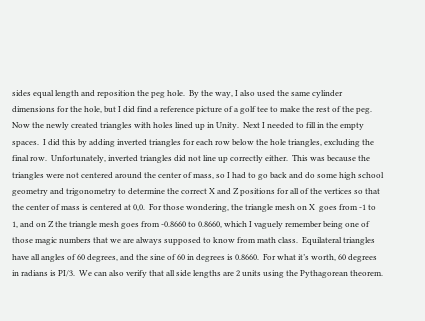sides equal length and reposition the peg hole.  By the way, I also used the same cylinder dimensions for the hole, but I did find a reference picture of a golf tee to make the rest of the peg.  Now the newly created triangles with holes lined up in Unity.  Next I needed to fill in the empty spaces.  I did this by adding inverted triangles for each row below the hole triangles, excluding the final row.  Unfortunately, inverted triangles did not line up correctly either.  This was because the triangles were not centered around the center of mass, so I had to go back and do some high school geometry and trigonometry to determine the correct X and Z positions for all of the vertices so that the center of mass is centered at 0,0.  For those wondering, the triangle mesh on X  goes from -1 to 1, and on Z the triangle mesh goes from -0.8660 to 0.8660, which I vaguely remember being one of those magic numbers that we are always supposed to know from math class.  Equilateral triangles have all angles of 60 degrees, and the sine of 60 in degrees is 0.8660.  For what it’s worth, 60 degrees in radians is PI/3.  We can also verify that all side lengths are 2 units using the Pythagorean theorem.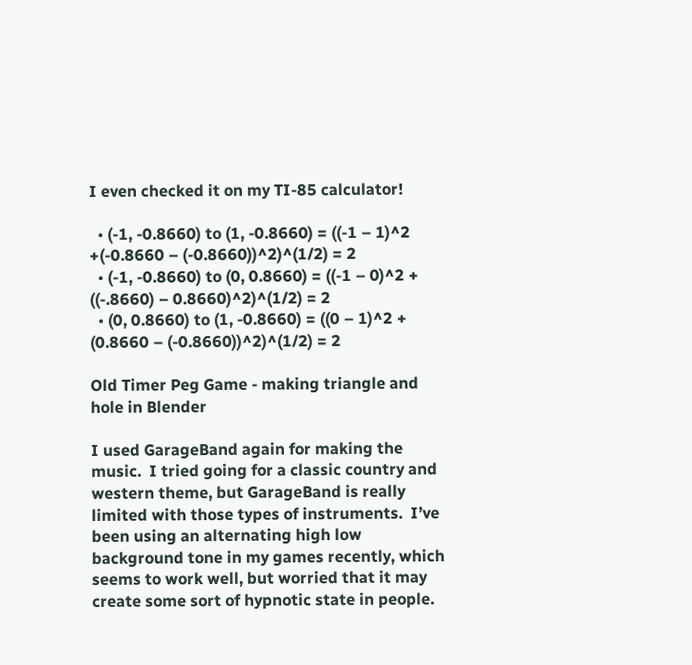I even checked it on my TI-85 calculator!

  • (-1, -0.8660) to (1, -0.8660) = ((-1 – 1)^2 +(-0.8660 – (-0.8660))^2)^(1/2) = 2
  • (-1, -0.8660) to (0, 0.8660) = ((-1 – 0)^2 + ((-.8660) – 0.8660)^2)^(1/2) = 2
  • (0, 0.8660) to (1, -0.8660) = ((0 – 1)^2 + (0.8660 – (-0.8660))^2)^(1/2) = 2

Old Timer Peg Game - making triangle and hole in Blender

I used GarageBand again for making the music.  I tried going for a classic country and western theme, but GarageBand is really limited with those types of instruments.  I’ve been using an alternating high low background tone in my games recently, which seems to work well, but worried that it may create some sort of hypnotic state in people.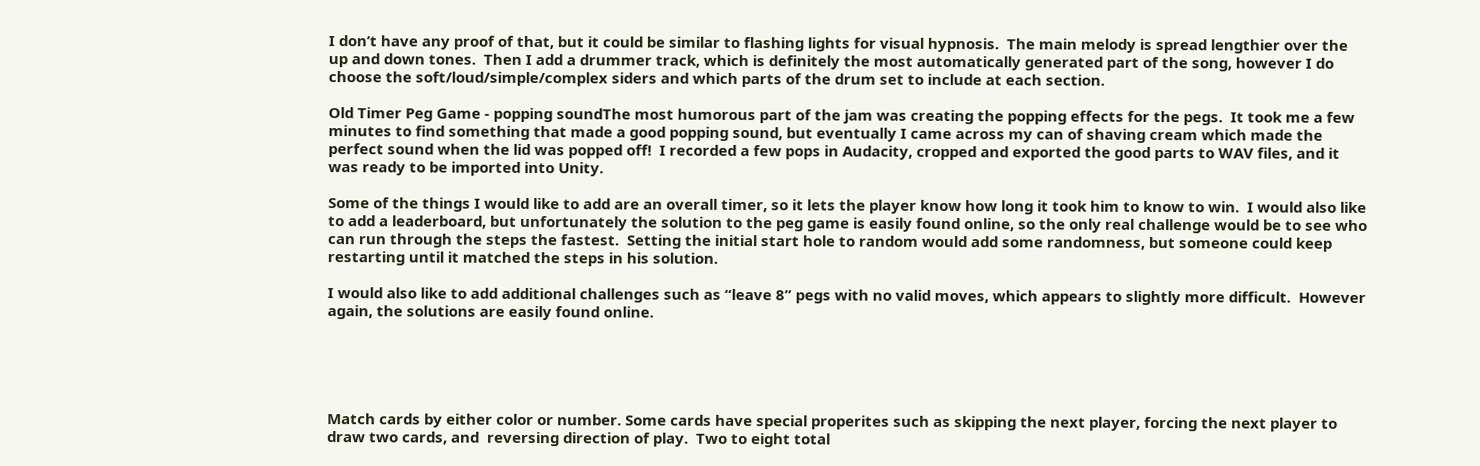I don’t have any proof of that, but it could be similar to flashing lights for visual hypnosis.  The main melody is spread lengthier over the up and down tones.  Then I add a drummer track, which is definitely the most automatically generated part of the song, however I do choose the soft/loud/simple/complex siders and which parts of the drum set to include at each section.

Old Timer Peg Game - popping soundThe most humorous part of the jam was creating the popping effects for the pegs.  It took me a few minutes to find something that made a good popping sound, but eventually I came across my can of shaving cream which made the perfect sound when the lid was popped off!  I recorded a few pops in Audacity, cropped and exported the good parts to WAV files, and it was ready to be imported into Unity.

Some of the things I would like to add are an overall timer, so it lets the player know how long it took him to know to win.  I would also like to add a leaderboard, but unfortunately the solution to the peg game is easily found online, so the only real challenge would be to see who can run through the steps the fastest.  Setting the initial start hole to random would add some randomness, but someone could keep restarting until it matched the steps in his solution.

I would also like to add additional challenges such as “leave 8” pegs with no valid moves, which appears to slightly more difficult.  However again, the solutions are easily found online.





Match cards by either color or number. Some cards have special properites such as skipping the next player, forcing the next player to draw two cards, and  reversing direction of play.  Two to eight total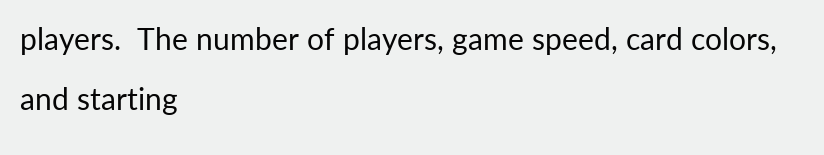players.  The number of players, game speed, card colors, and starting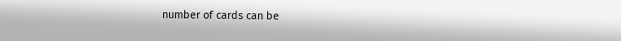number of cards can be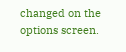changed on the options screen.